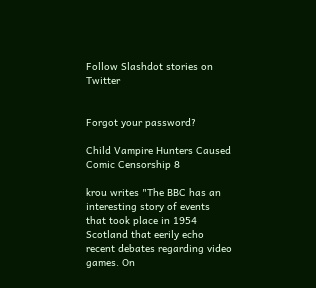Follow Slashdot stories on Twitter


Forgot your password?

Child Vampire Hunters Caused Comic Censorship 8

krou writes "The BBC has an interesting story of events that took place in 1954 Scotland that eerily echo recent debates regarding video games. On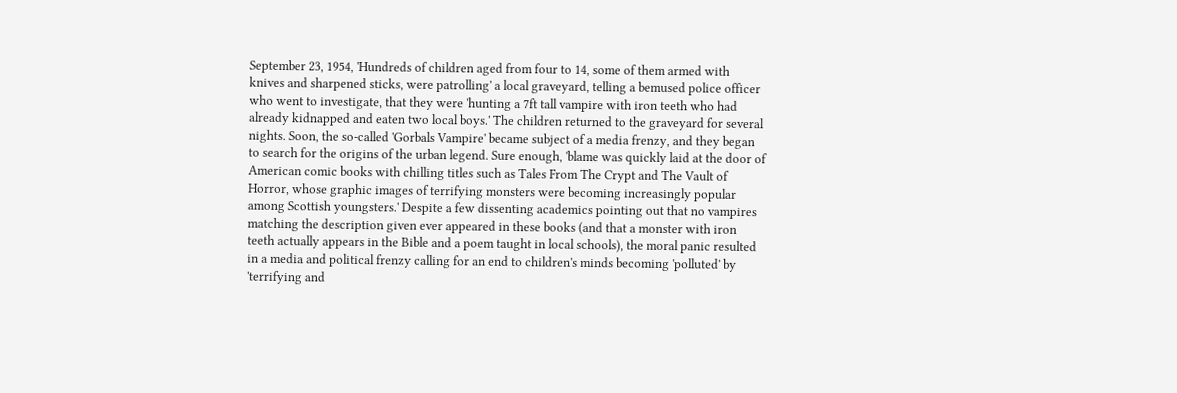September 23, 1954, 'Hundreds of children aged from four to 14, some of them armed with knives and sharpened sticks, were patrolling' a local graveyard, telling a bemused police officer who went to investigate, that they were 'hunting a 7ft tall vampire with iron teeth who had already kidnapped and eaten two local boys.' The children returned to the graveyard for several nights. Soon, the so-called 'Gorbals Vampire' became subject of a media frenzy, and they began to search for the origins of the urban legend. Sure enough, 'blame was quickly laid at the door of American comic books with chilling titles such as Tales From The Crypt and The Vault of Horror, whose graphic images of terrifying monsters were becoming increasingly popular among Scottish youngsters.' Despite a few dissenting academics pointing out that no vampires matching the description given ever appeared in these books (and that a monster with iron teeth actually appears in the Bible and a poem taught in local schools), the moral panic resulted in a media and political frenzy calling for an end to children's minds becoming 'polluted' by 'terrifying and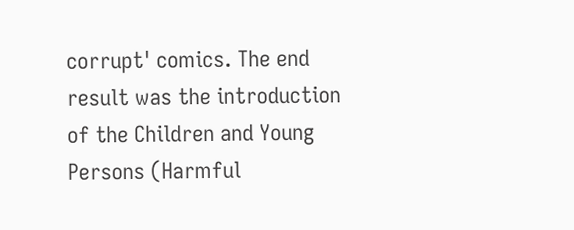corrupt' comics. The end result was the introduction of the Children and Young Persons (Harmful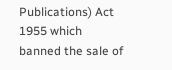Publications) Act 1955 which banned the sale of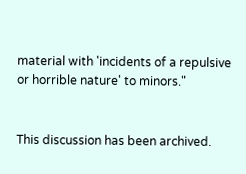material with 'incidents of a repulsive or horrible nature' to minors."


This discussion has been archived.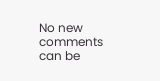No new comments can be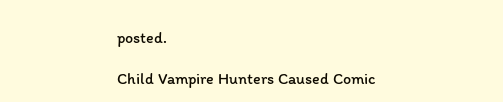posted.

Child Vampire Hunters Caused Comic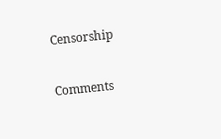Censorship

Comments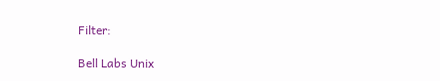Filter:

Bell Labs Unix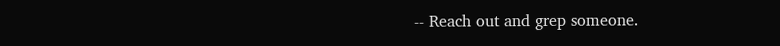-- Reach out and grep someone.